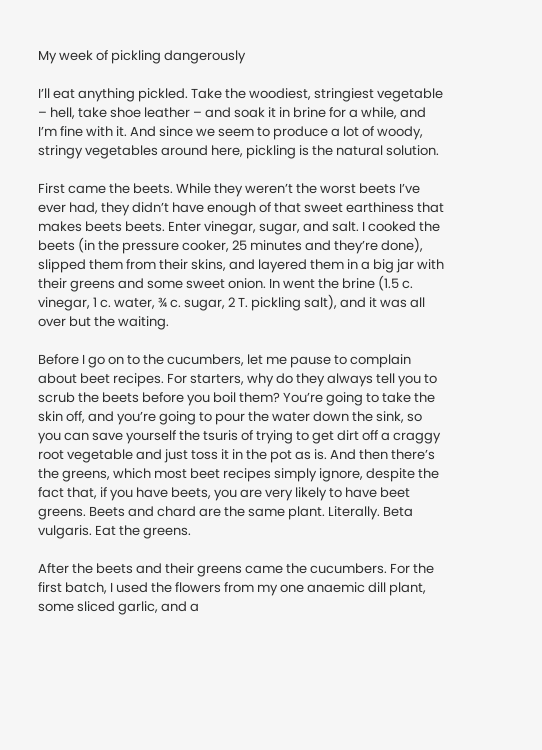My week of pickling dangerously

I’ll eat anything pickled. Take the woodiest, stringiest vegetable – hell, take shoe leather – and soak it in brine for a while, and I’m fine with it. And since we seem to produce a lot of woody, stringy vegetables around here, pickling is the natural solution.

First came the beets. While they weren’t the worst beets I’ve ever had, they didn’t have enough of that sweet earthiness that makes beets beets. Enter vinegar, sugar, and salt. I cooked the beets (in the pressure cooker, 25 minutes and they’re done), slipped them from their skins, and layered them in a big jar with their greens and some sweet onion. In went the brine (1.5 c. vinegar, 1 c. water, ¾ c. sugar, 2 T. pickling salt), and it was all over but the waiting.

Before I go on to the cucumbers, let me pause to complain about beet recipes. For starters, why do they always tell you to scrub the beets before you boil them? You’re going to take the skin off, and you’re going to pour the water down the sink, so you can save yourself the tsuris of trying to get dirt off a craggy root vegetable and just toss it in the pot as is. And then there’s the greens, which most beet recipes simply ignore, despite the fact that, if you have beets, you are very likely to have beet greens. Beets and chard are the same plant. Literally. Beta vulgaris. Eat the greens.

After the beets and their greens came the cucumbers. For the first batch, I used the flowers from my one anaemic dill plant, some sliced garlic, and a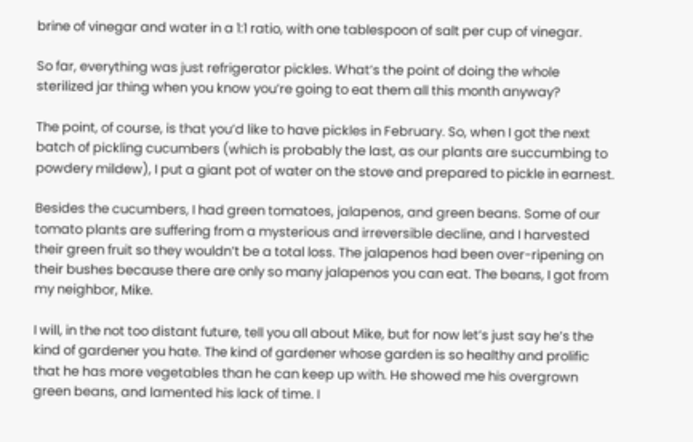brine of vinegar and water in a 1:1 ratio, with one tablespoon of salt per cup of vinegar.

So far, everything was just refrigerator pickles. What’s the point of doing the whole sterilized jar thing when you know you’re going to eat them all this month anyway?

The point, of course, is that you’d like to have pickles in February. So, when I got the next batch of pickling cucumbers (which is probably the last, as our plants are succumbing to powdery mildew), I put a giant pot of water on the stove and prepared to pickle in earnest.

Besides the cucumbers, I had green tomatoes, jalapenos, and green beans. Some of our tomato plants are suffering from a mysterious and irreversible decline, and I harvested their green fruit so they wouldn’t be a total loss. The jalapenos had been over-ripening on their bushes because there are only so many jalapenos you can eat. The beans, I got from my neighbor, Mike.

I will, in the not too distant future, tell you all about Mike, but for now let’s just say he’s the kind of gardener you hate. The kind of gardener whose garden is so healthy and prolific that he has more vegetables than he can keep up with. He showed me his overgrown green beans, and lamented his lack of time. I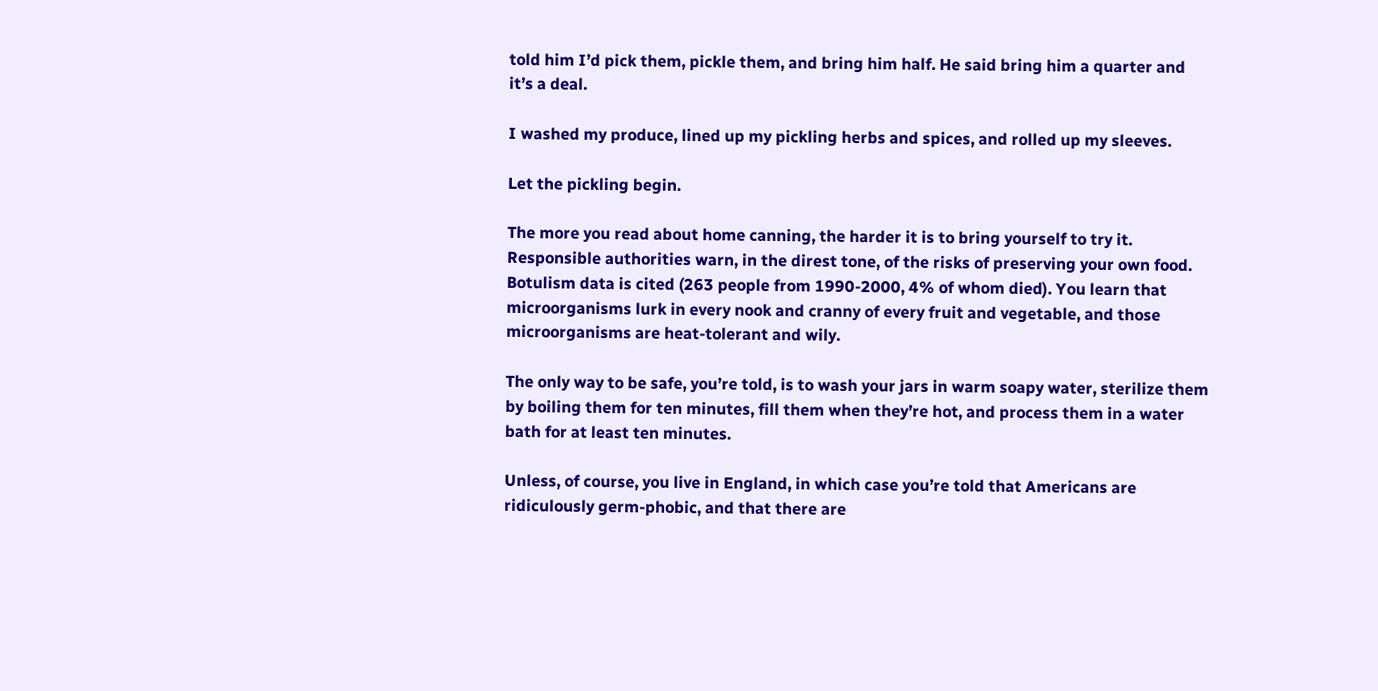told him I’d pick them, pickle them, and bring him half. He said bring him a quarter and it’s a deal.

I washed my produce, lined up my pickling herbs and spices, and rolled up my sleeves.

Let the pickling begin.

The more you read about home canning, the harder it is to bring yourself to try it. Responsible authorities warn, in the direst tone, of the risks of preserving your own food. Botulism data is cited (263 people from 1990-2000, 4% of whom died). You learn that microorganisms lurk in every nook and cranny of every fruit and vegetable, and those microorganisms are heat-tolerant and wily.

The only way to be safe, you’re told, is to wash your jars in warm soapy water, sterilize them by boiling them for ten minutes, fill them when they’re hot, and process them in a water bath for at least ten minutes.

Unless, of course, you live in England, in which case you’re told that Americans are ridiculously germ-phobic, and that there are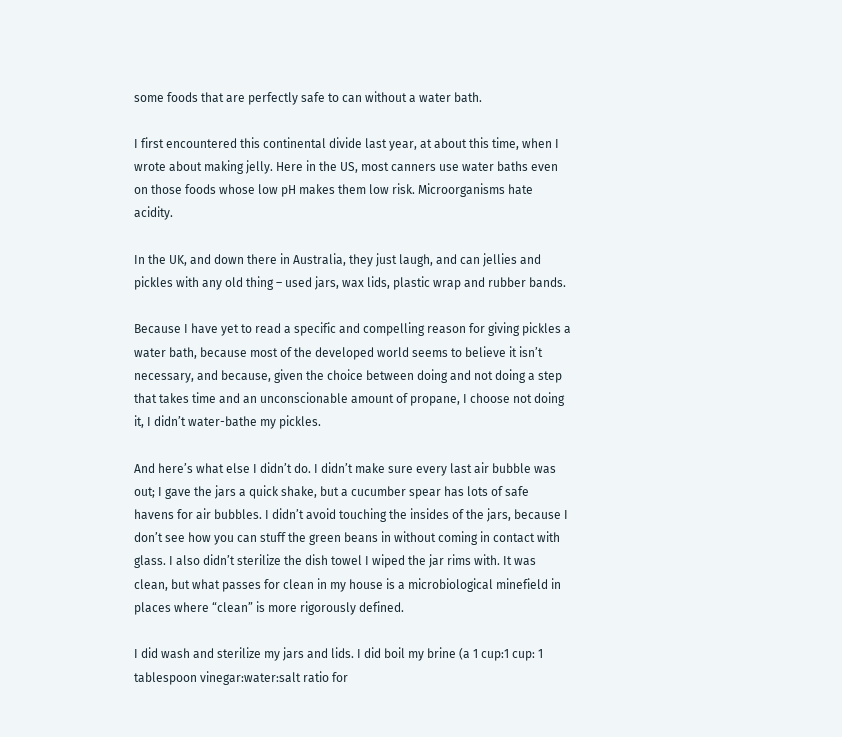some foods that are perfectly safe to can without a water bath.

I first encountered this continental divide last year, at about this time, when I wrote about making jelly. Here in the US, most canners use water baths even on those foods whose low pH makes them low risk. Microorganisms hate acidity.

In the UK, and down there in Australia, they just laugh, and can jellies and pickles with any old thing – used jars, wax lids, plastic wrap and rubber bands.

Because I have yet to read a specific and compelling reason for giving pickles a water bath, because most of the developed world seems to believe it isn’t necessary, and because, given the choice between doing and not doing a step that takes time and an unconscionable amount of propane, I choose not doing it, I didn’t water-bathe my pickles.

And here’s what else I didn’t do. I didn’t make sure every last air bubble was out; I gave the jars a quick shake, but a cucumber spear has lots of safe havens for air bubbles. I didn’t avoid touching the insides of the jars, because I don’t see how you can stuff the green beans in without coming in contact with glass. I also didn’t sterilize the dish towel I wiped the jar rims with. It was clean, but what passes for clean in my house is a microbiological minefield in places where “clean” is more rigorously defined.

I did wash and sterilize my jars and lids. I did boil my brine (a 1 cup:1 cup: 1 tablespoon vinegar:water:salt ratio for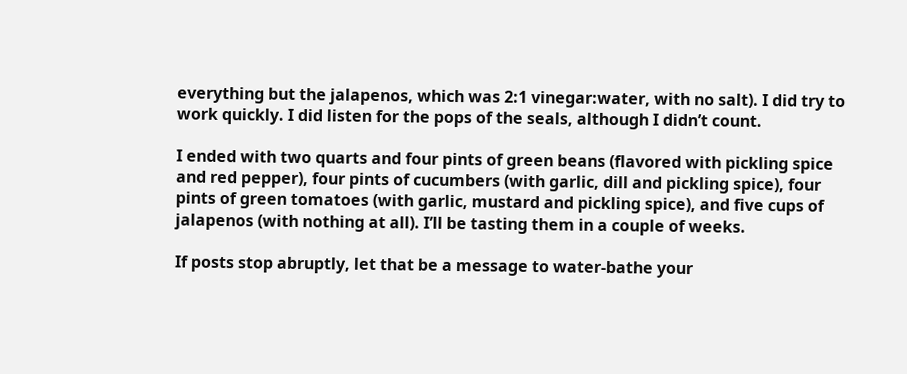everything but the jalapenos, which was 2:1 vinegar:water, with no salt). I did try to work quickly. I did listen for the pops of the seals, although I didn’t count.

I ended with two quarts and four pints of green beans (flavored with pickling spice and red pepper), four pints of cucumbers (with garlic, dill and pickling spice), four pints of green tomatoes (with garlic, mustard and pickling spice), and five cups of jalapenos (with nothing at all). I’ll be tasting them in a couple of weeks.

If posts stop abruptly, let that be a message to water-bathe your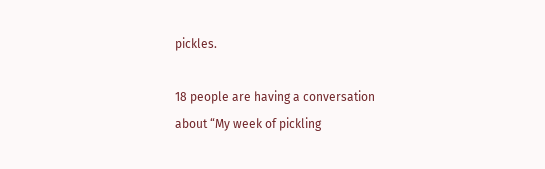pickles.

18 people are having a conversation about “My week of pickling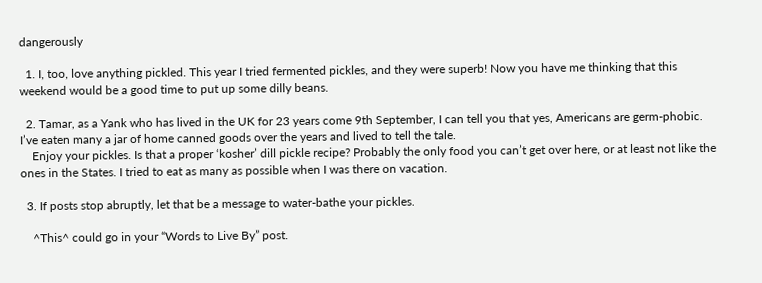dangerously

  1. I, too, love anything pickled. This year I tried fermented pickles, and they were superb! Now you have me thinking that this weekend would be a good time to put up some dilly beans.

  2. Tamar, as a Yank who has lived in the UK for 23 years come 9th September, I can tell you that yes, Americans are germ-phobic. I’ve eaten many a jar of home canned goods over the years and lived to tell the tale.
    Enjoy your pickles. Is that a proper ‘kosher’ dill pickle recipe? Probably the only food you can’t get over here, or at least not like the ones in the States. I tried to eat as many as possible when I was there on vacation.

  3. If posts stop abruptly, let that be a message to water-bathe your pickles.

    ^This^ could go in your “Words to Live By” post.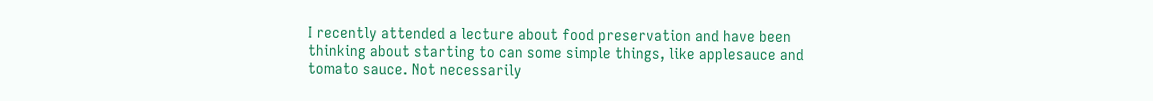I recently attended a lecture about food preservation and have been thinking about starting to can some simple things, like applesauce and tomato sauce. Not necessarily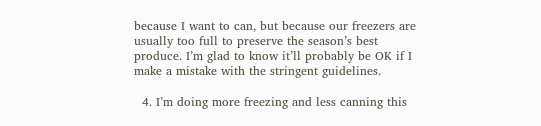because I want to can, but because our freezers are usually too full to preserve the season’s best produce. I’m glad to know it’ll probably be OK if I make a mistake with the stringent guidelines.

  4. I’m doing more freezing and less canning this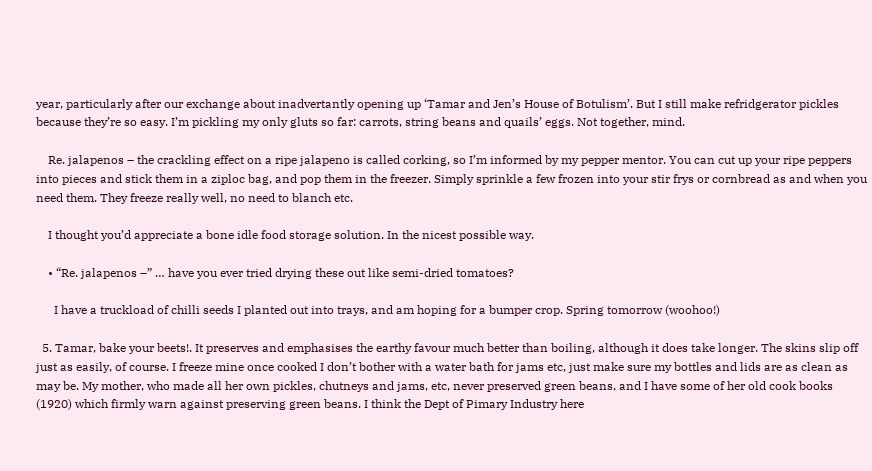year, particularly after our exchange about inadvertantly opening up ‘Tamar and Jen’s House of Botulism’. But I still make refridgerator pickles because they’re so easy. I’m pickling my only gluts so far: carrots, string beans and quails’ eggs. Not together, mind.

    Re. jalapenos – the crackling effect on a ripe jalapeno is called corking, so I’m informed by my pepper mentor. You can cut up your ripe peppers into pieces and stick them in a ziploc bag, and pop them in the freezer. Simply sprinkle a few frozen into your stir frys or cornbread as and when you need them. They freeze really well, no need to blanch etc.

    I thought you’d appreciate a bone idle food storage solution. In the nicest possible way.

    • “Re. jalapenos –” … have you ever tried drying these out like semi-dried tomatoes?

      I have a truckload of chilli seeds I planted out into trays, and am hoping for a bumper crop. Spring tomorrow (woohoo!)

  5. Tamar, bake your beets!. It preserves and emphasises the earthy favour much better than boiling, although it does take longer. The skins slip off just as easily, of course. I freeze mine once cooked I don’t bother with a water bath for jams etc, just make sure my bottles and lids are as clean as may be. My mother, who made all her own pickles, chutneys and jams, etc, never preserved green beans, and I have some of her old cook books (1920) which firmly warn against preserving green beans. I think the Dept of Pimary Industry here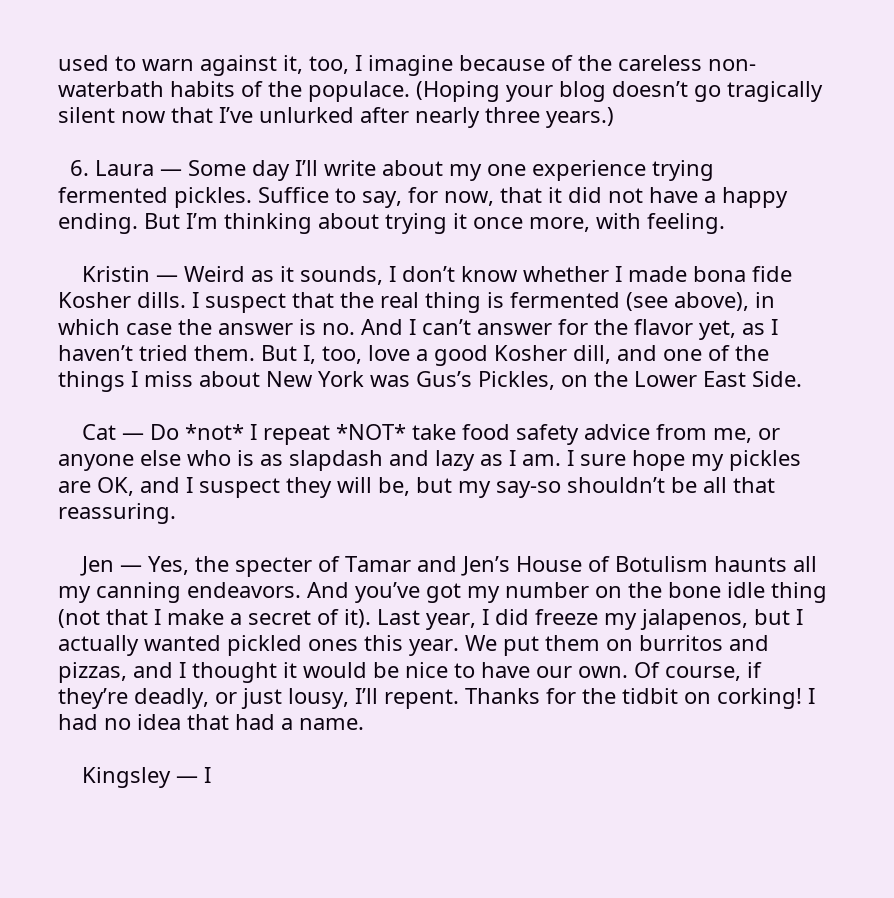used to warn against it, too, I imagine because of the careless non-waterbath habits of the populace. (Hoping your blog doesn’t go tragically silent now that I’ve unlurked after nearly three years.)

  6. Laura — Some day I’ll write about my one experience trying fermented pickles. Suffice to say, for now, that it did not have a happy ending. But I’m thinking about trying it once more, with feeling.

    Kristin — Weird as it sounds, I don’t know whether I made bona fide Kosher dills. I suspect that the real thing is fermented (see above), in which case the answer is no. And I can’t answer for the flavor yet, as I haven’t tried them. But I, too, love a good Kosher dill, and one of the things I miss about New York was Gus’s Pickles, on the Lower East Side.

    Cat — Do *not* I repeat *NOT* take food safety advice from me, or anyone else who is as slapdash and lazy as I am. I sure hope my pickles are OK, and I suspect they will be, but my say-so shouldn’t be all that reassuring.

    Jen — Yes, the specter of Tamar and Jen’s House of Botulism haunts all my canning endeavors. And you’ve got my number on the bone idle thing (not that I make a secret of it). Last year, I did freeze my jalapenos, but I actually wanted pickled ones this year. We put them on burritos and pizzas, and I thought it would be nice to have our own. Of course, if they’re deadly, or just lousy, I’ll repent. Thanks for the tidbit on corking! I had no idea that had a name.

    Kingsley — I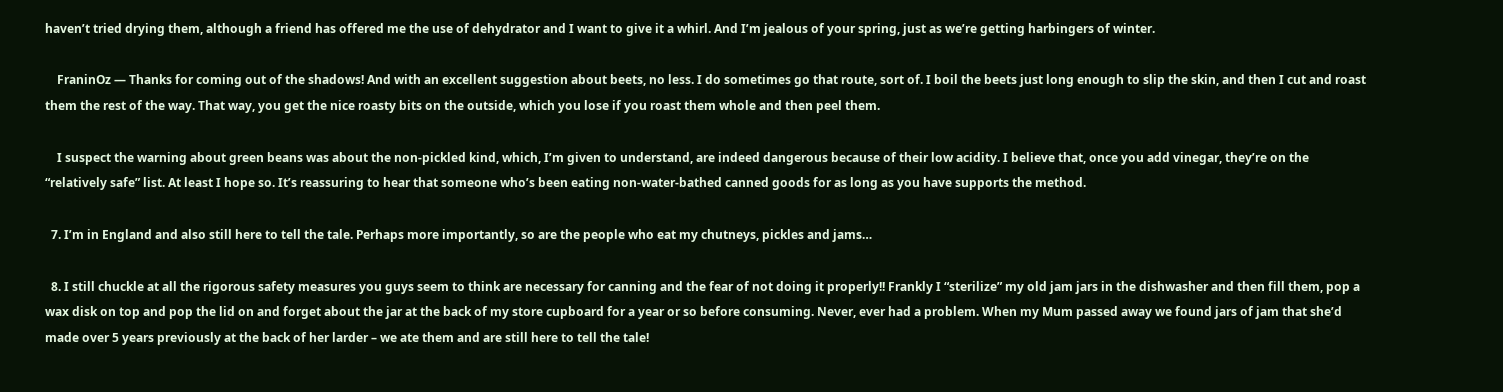haven’t tried drying them, although a friend has offered me the use of dehydrator and I want to give it a whirl. And I’m jealous of your spring, just as we’re getting harbingers of winter.

    FraninOz — Thanks for coming out of the shadows! And with an excellent suggestion about beets, no less. I do sometimes go that route, sort of. I boil the beets just long enough to slip the skin, and then I cut and roast them the rest of the way. That way, you get the nice roasty bits on the outside, which you lose if you roast them whole and then peel them.

    I suspect the warning about green beans was about the non-pickled kind, which, I’m given to understand, are indeed dangerous because of their low acidity. I believe that, once you add vinegar, they’re on the “relatively safe” list. At least I hope so. It’s reassuring to hear that someone who’s been eating non-water-bathed canned goods for as long as you have supports the method.

  7. I’m in England and also still here to tell the tale. Perhaps more importantly, so are the people who eat my chutneys, pickles and jams…

  8. I still chuckle at all the rigorous safety measures you guys seem to think are necessary for canning and the fear of not doing it properly!! Frankly I “sterilize” my old jam jars in the dishwasher and then fill them, pop a wax disk on top and pop the lid on and forget about the jar at the back of my store cupboard for a year or so before consuming. Never, ever had a problem. When my Mum passed away we found jars of jam that she’d made over 5 years previously at the back of her larder – we ate them and are still here to tell the tale!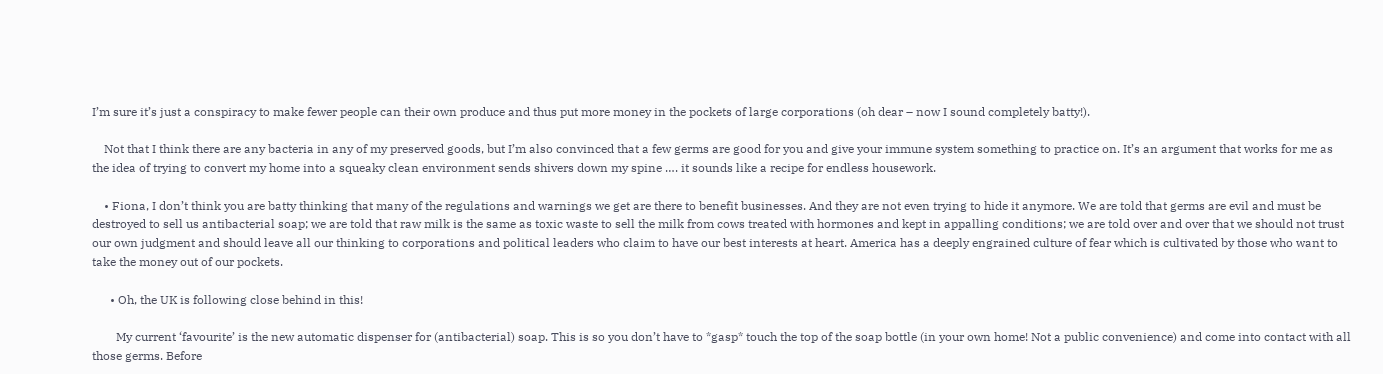I’m sure it’s just a conspiracy to make fewer people can their own produce and thus put more money in the pockets of large corporations (oh dear – now I sound completely batty!).

    Not that I think there are any bacteria in any of my preserved goods, but I’m also convinced that a few germs are good for you and give your immune system something to practice on. It’s an argument that works for me as the idea of trying to convert my home into a squeaky clean environment sends shivers down my spine …. it sounds like a recipe for endless housework.

    • Fiona, I don’t think you are batty thinking that many of the regulations and warnings we get are there to benefit businesses. And they are not even trying to hide it anymore. We are told that germs are evil and must be destroyed to sell us antibacterial soap; we are told that raw milk is the same as toxic waste to sell the milk from cows treated with hormones and kept in appalling conditions; we are told over and over that we should not trust our own judgment and should leave all our thinking to corporations and political leaders who claim to have our best interests at heart. America has a deeply engrained culture of fear which is cultivated by those who want to take the money out of our pockets.

      • Oh, the UK is following close behind in this!

        My current ‘favourite’ is the new automatic dispenser for (antibacterial) soap. This is so you don’t have to *gasp* touch the top of the soap bottle (in your own home! Not a public convenience) and come into contact with all those germs. Before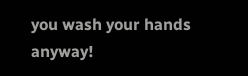you wash your hands anyway!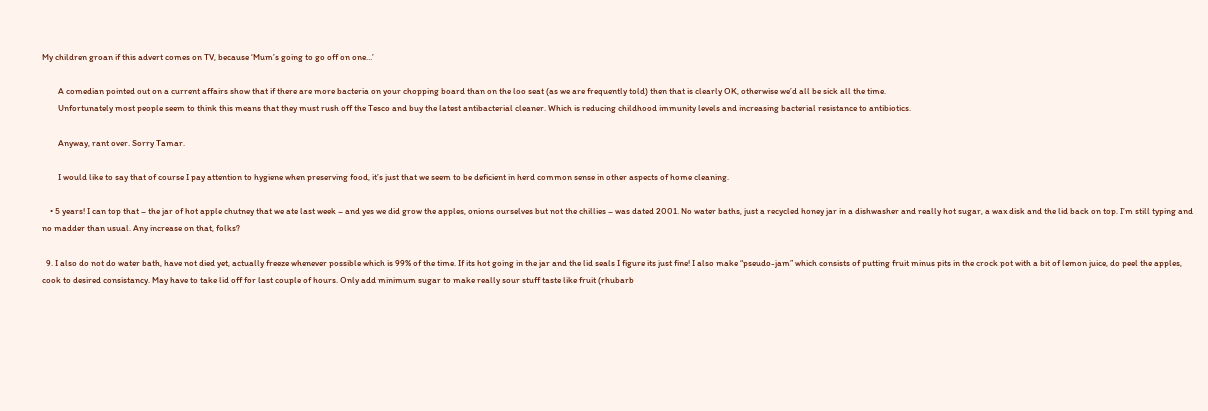My children groan if this advert comes on TV, because ‘Mum’s going to go off on one…’

        A comedian pointed out on a current affairs show that if there are more bacteria on your chopping board than on the loo seat (as we are frequently told) then that is clearly OK, otherwise we’d all be sick all the time.
        Unfortunately most people seem to think this means that they must rush off the Tesco and buy the latest antibacterial cleaner. Which is reducing childhood immunity levels and increasing bacterial resistance to antibiotics.

        Anyway, rant over. Sorry Tamar.

        I would like to say that of course I pay attention to hygiene when preserving food, it’s just that we seem to be deficient in herd common sense in other aspects of home cleaning.

    • 5 years! I can top that – the jar of hot apple chutney that we ate last week – and yes we did grow the apples, onions ourselves but not the chillies – was dated 2001. No water baths, just a recycled honey jar in a dishwasher and really hot sugar, a wax disk and the lid back on top. I’m still typing and no madder than usual. Any increase on that, folks?

  9. I also do not do water bath, have not died yet, actually freeze whenever possible which is 99% of the time. If its hot going in the jar and the lid seals I figure its just fine! I also make “pseudo-jam” which consists of putting fruit minus pits in the crock pot with a bit of lemon juice, do peel the apples, cook to desired consistancy. May have to take lid off for last couple of hours. Only add minimum sugar to make really sour stuff taste like fruit (rhubarb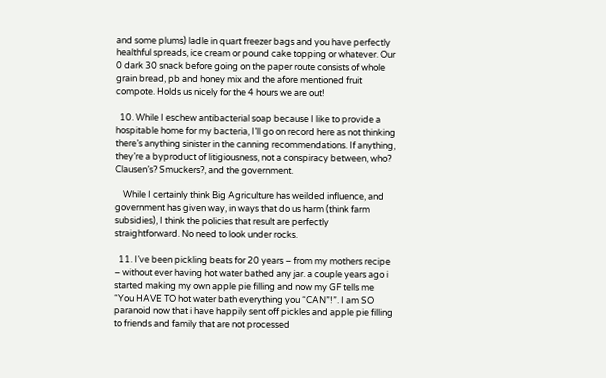and some plums) ladle in quart freezer bags and you have perfectly healthful spreads, ice cream or pound cake topping or whatever. Our 0 dark 30 snack before going on the paper route consists of whole grain bread, pb and honey mix and the afore mentioned fruit compote. Holds us nicely for the 4 hours we are out!

  10. While I eschew antibacterial soap because I like to provide a hospitable home for my bacteria, I’ll go on record here as not thinking there’s anything sinister in the canning recommendations. If anything, they’re a byproduct of litigiousness, not a conspiracy between, who? Clausen’s? Smuckers?, and the government.

    While I certainly think Big Agriculture has weilded influence, and government has given way, in ways that do us harm (think farm subsidies), I think the policies that result are perfectly straightforward. No need to look under rocks.

  11. I’ve been pickling beats for 20 years – from my mothers recipe – without ever having hot water bathed any jar. a couple years ago i started making my own apple pie filling and now my GF tells me “You HAVE TO hot water bath everything you “CAN”!”. I am SO paranoid now that i have happily sent off pickles and apple pie filling to friends and family that are not processed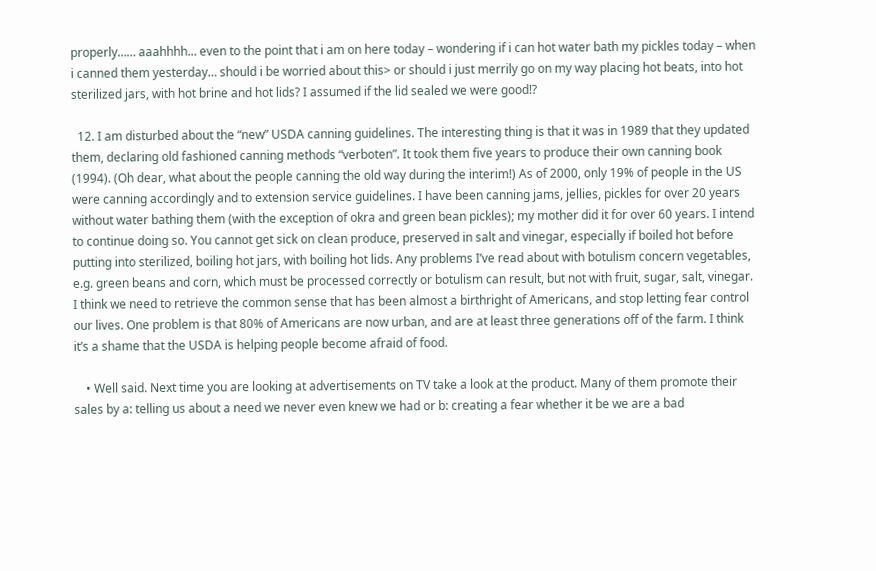properly…… aaahhhh… even to the point that i am on here today – wondering if i can hot water bath my pickles today – when i canned them yesterday… should i be worried about this> or should i just merrily go on my way placing hot beats, into hot sterilized jars, with hot brine and hot lids? I assumed if the lid sealed we were good!?

  12. I am disturbed about the “new” USDA canning guidelines. The interesting thing is that it was in 1989 that they updated them, declaring old fashioned canning methods “verboten”. It took them five years to produce their own canning book (1994). (Oh dear, what about the people canning the old way during the interim!) As of 2000, only 19% of people in the US were canning accordingly and to extension service guidelines. I have been canning jams, jellies, pickles for over 20 years without water bathing them (with the exception of okra and green bean pickles); my mother did it for over 60 years. I intend to continue doing so. You cannot get sick on clean produce, preserved in salt and vinegar, especially if boiled hot before putting into sterilized, boiling hot jars, with boiling hot lids. Any problems I’ve read about with botulism concern vegetables, e.g. green beans and corn, which must be processed correctly or botulism can result, but not with fruit, sugar, salt, vinegar. I think we need to retrieve the common sense that has been almost a birthright of Americans, and stop letting fear control our lives. One problem is that 80% of Americans are now urban, and are at least three generations off of the farm. I think it’s a shame that the USDA is helping people become afraid of food.

    • Well said. Next time you are looking at advertisements on TV take a look at the product. Many of them promote their sales by a: telling us about a need we never even knew we had or b: creating a fear whether it be we are a bad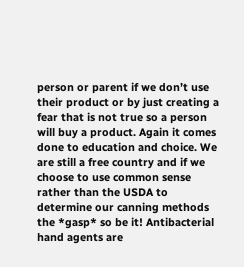person or parent if we don’t use their product or by just creating a fear that is not true so a person will buy a product. Again it comes done to education and choice. We are still a free country and if we choose to use common sense rather than the USDA to determine our canning methods the *gasp* so be it! Antibacterial hand agents are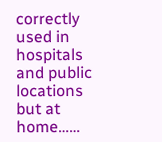correctly used in hospitals and public locations but at home……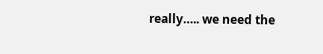really….. we need the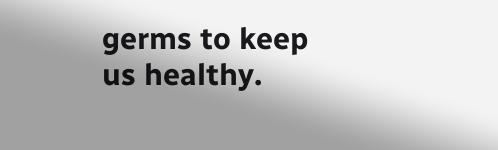germs to keep us healthy.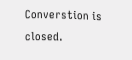Converstion is closed.